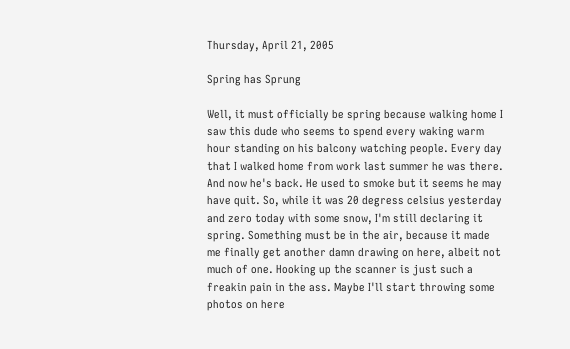Thursday, April 21, 2005

Spring has Sprung

Well, it must officially be spring because walking home I saw this dude who seems to spend every waking warm hour standing on his balcony watching people. Every day that I walked home from work last summer he was there. And now he's back. He used to smoke but it seems he may have quit. So, while it was 20 degress celsius yesterday and zero today with some snow, I'm still declaring it spring. Something must be in the air, because it made me finally get another damn drawing on here, albeit not much of one. Hooking up the scanner is just such a freakin pain in the ass. Maybe I'll start throwing some photos on here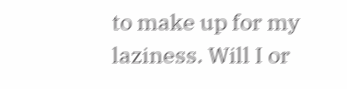to make up for my laziness. Will I or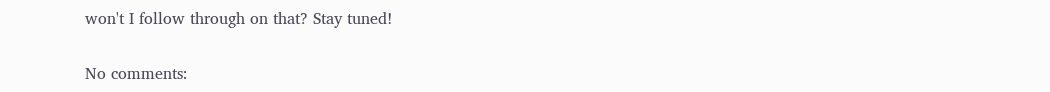won't I follow through on that? Stay tuned!

No comments: